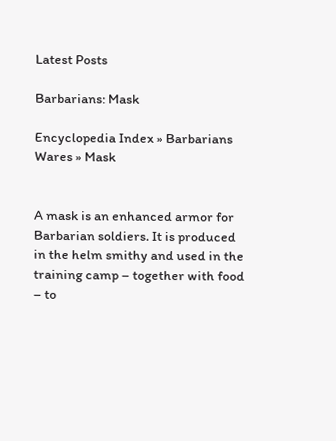Latest Posts

Barbarians: Mask

Encyclopedia Index » Barbarians Wares » Mask


A mask is an enhanced armor for Barbarian soldiers. It is produced in the helm smithy and used in the training camp – together with food – to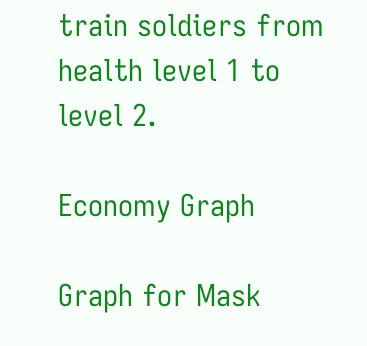train soldiers from health level 1 to level 2.

Economy Graph

Graph for Mask